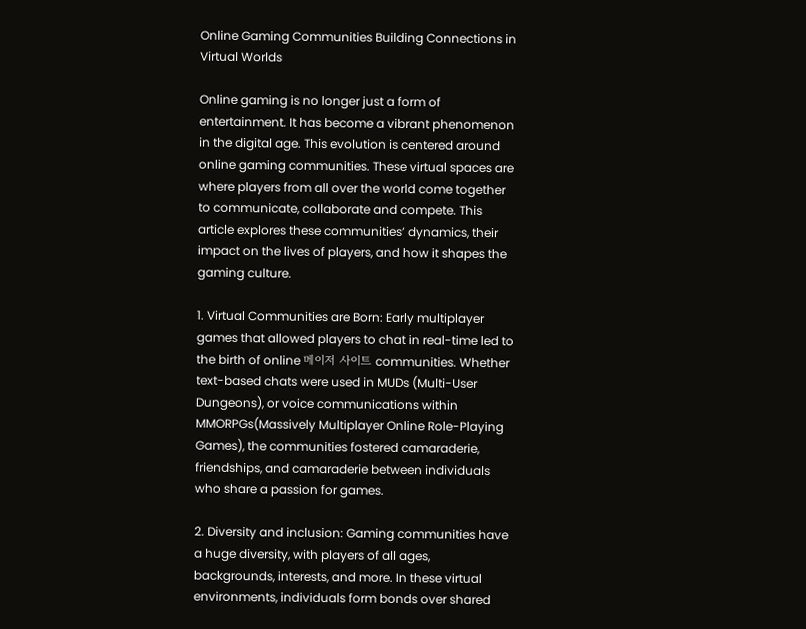Online Gaming Communities Building Connections in Virtual Worlds

Online gaming is no longer just a form of entertainment. It has become a vibrant phenomenon in the digital age. This evolution is centered around online gaming communities. These virtual spaces are where players from all over the world come together to communicate, collaborate and compete. This article explores these communities’ dynamics, their impact on the lives of players, and how it shapes the gaming culture.

1. Virtual Communities are Born: Early multiplayer games that allowed players to chat in real-time led to the birth of online 메이저 사이트 communities. Whether text-based chats were used in MUDs (Multi-User Dungeons), or voice communications within MMORPGs(Massively Multiplayer Online Role-Playing Games), the communities fostered camaraderie, friendships, and camaraderie between individuals who share a passion for games.

2. Diversity and inclusion: Gaming communities have a huge diversity, with players of all ages, backgrounds, interests, and more. In these virtual environments, individuals form bonds over shared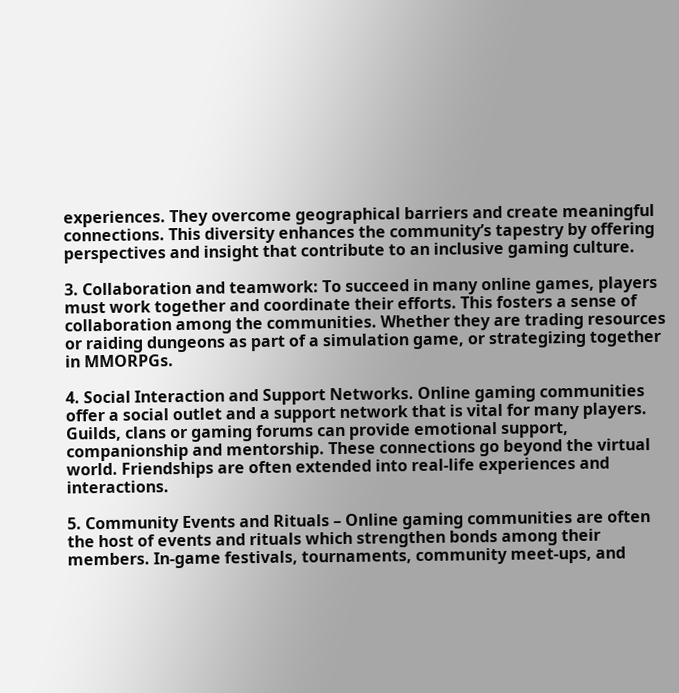experiences. They overcome geographical barriers and create meaningful connections. This diversity enhances the community’s tapestry by offering perspectives and insight that contribute to an inclusive gaming culture.

3. Collaboration and teamwork: To succeed in many online games, players must work together and coordinate their efforts. This fosters a sense of collaboration among the communities. Whether they are trading resources or raiding dungeons as part of a simulation game, or strategizing together in MMORPGs.

4. Social Interaction and Support Networks. Online gaming communities offer a social outlet and a support network that is vital for many players. Guilds, clans or gaming forums can provide emotional support, companionship and mentorship. These connections go beyond the virtual world. Friendships are often extended into real-life experiences and interactions.

5. Community Events and Rituals – Online gaming communities are often the host of events and rituals which strengthen bonds among their members. In-game festivals, tournaments, community meet-ups, and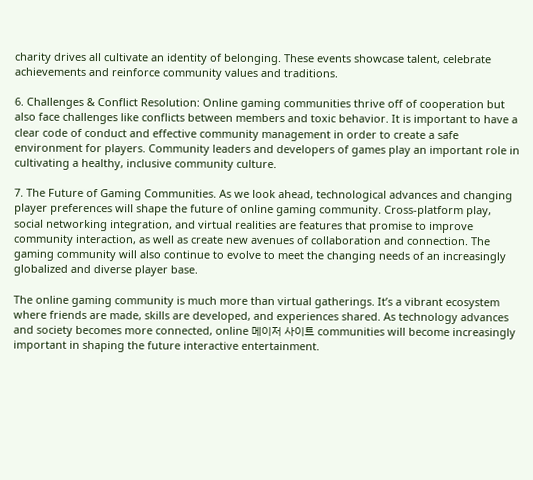charity drives all cultivate an identity of belonging. These events showcase talent, celebrate achievements and reinforce community values and traditions.

6. Challenges & Conflict Resolution: Online gaming communities thrive off of cooperation but also face challenges like conflicts between members and toxic behavior. It is important to have a clear code of conduct and effective community management in order to create a safe environment for players. Community leaders and developers of games play an important role in cultivating a healthy, inclusive community culture.

7. The Future of Gaming Communities. As we look ahead, technological advances and changing player preferences will shape the future of online gaming community. Cross-platform play, social networking integration, and virtual realities are features that promise to improve community interaction, as well as create new avenues of collaboration and connection. The gaming community will also continue to evolve to meet the changing needs of an increasingly globalized and diverse player base.

The online gaming community is much more than virtual gatherings. It’s a vibrant ecosystem where friends are made, skills are developed, and experiences shared. As technology advances and society becomes more connected, online 메이저 사이트 communities will become increasingly important in shaping the future interactive entertainment.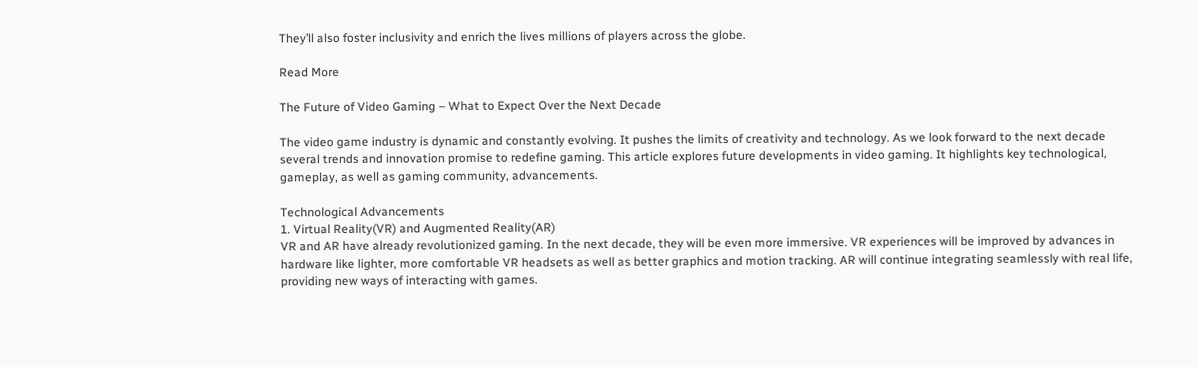They’ll also foster inclusivity and enrich the lives millions of players across the globe.

Read More

The Future of Video Gaming – What to Expect Over the Next Decade

The video game industry is dynamic and constantly evolving. It pushes the limits of creativity and technology. As we look forward to the next decade several trends and innovation promise to redefine gaming. This article explores future developments in video gaming. It highlights key technological, gameplay, as well as gaming community, advancements.

Technological Advancements
1. Virtual Reality(VR) and Augmented Reality(AR)
VR and AR have already revolutionized gaming. In the next decade, they will be even more immersive. VR experiences will be improved by advances in hardware like lighter, more comfortable VR headsets as well as better graphics and motion tracking. AR will continue integrating seamlessly with real life, providing new ways of interacting with games.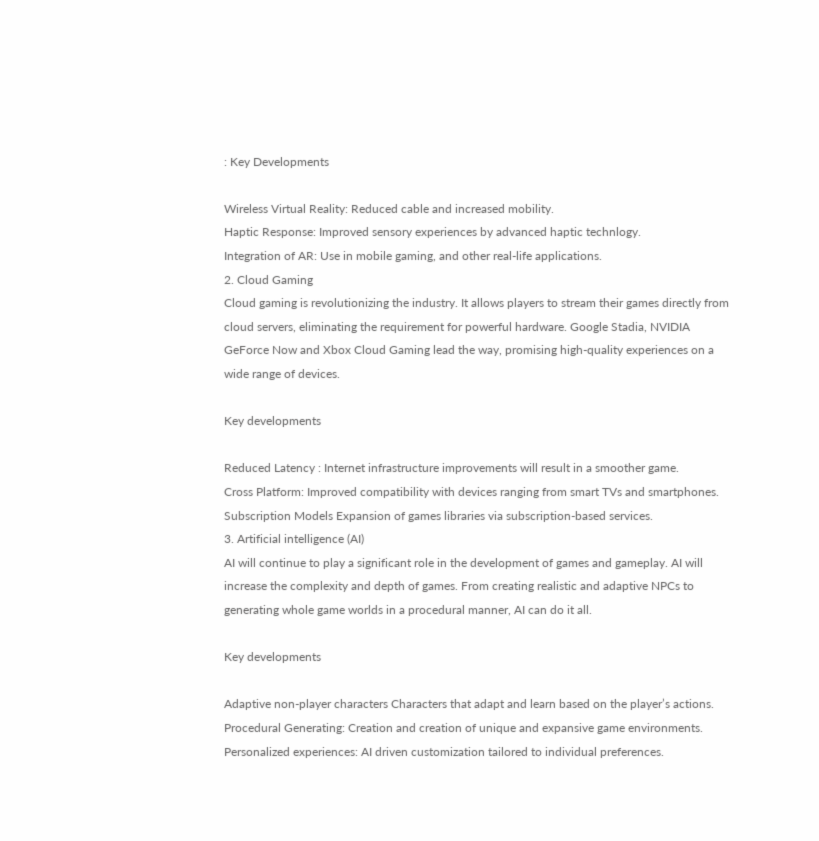: Key Developments

Wireless Virtual Reality: Reduced cable and increased mobility.
Haptic Response: Improved sensory experiences by advanced haptic technlogy.
Integration of AR: Use in mobile gaming, and other real-life applications.
2. Cloud Gaming
Cloud gaming is revolutionizing the industry. It allows players to stream their games directly from cloud servers, eliminating the requirement for powerful hardware. Google Stadia, NVIDIA GeForce Now and Xbox Cloud Gaming lead the way, promising high-quality experiences on a wide range of devices.

Key developments

Reduced Latency : Internet infrastructure improvements will result in a smoother game.
Cross Platform: Improved compatibility with devices ranging from smart TVs and smartphones.
Subscription Models Expansion of games libraries via subscription-based services.
3. Artificial intelligence (AI)
AI will continue to play a significant role in the development of games and gameplay. AI will increase the complexity and depth of games. From creating realistic and adaptive NPCs to generating whole game worlds in a procedural manner, AI can do it all.

Key developments

Adaptive non-player characters Characters that adapt and learn based on the player’s actions.
Procedural Generating: Creation and creation of unique and expansive game environments.
Personalized experiences: AI driven customization tailored to individual preferences.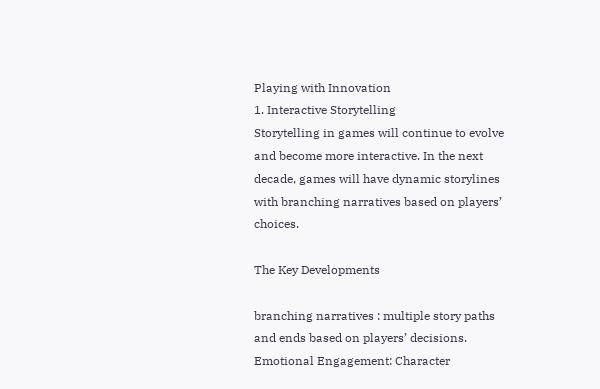Playing with Innovation
1. Interactive Storytelling
Storytelling in games will continue to evolve and become more interactive. In the next decade, games will have dynamic storylines with branching narratives based on players’ choices.

The Key Developments

branching narratives : multiple story paths and ends based on players’ decisions.
Emotional Engagement: Character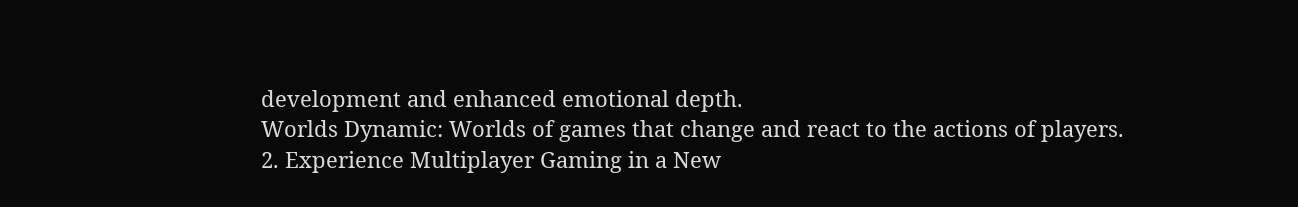development and enhanced emotional depth.
Worlds Dynamic: Worlds of games that change and react to the actions of players.
2. Experience Multiplayer Gaming in a New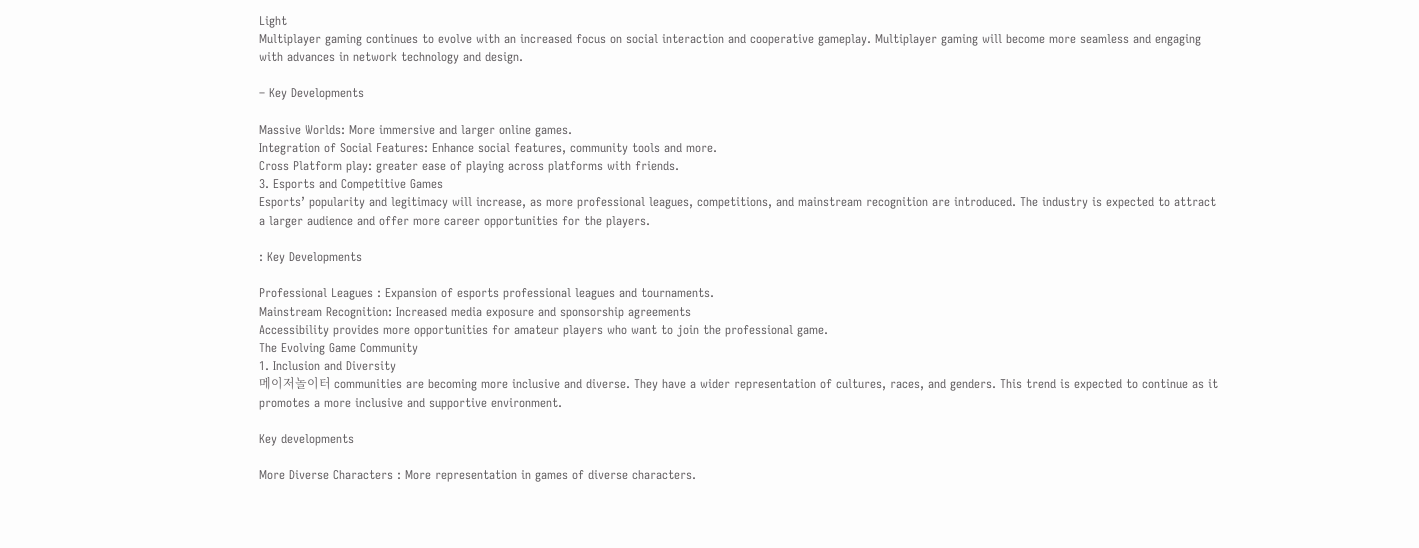Light
Multiplayer gaming continues to evolve with an increased focus on social interaction and cooperative gameplay. Multiplayer gaming will become more seamless and engaging with advances in network technology and design.

– Key Developments

Massive Worlds: More immersive and larger online games.
Integration of Social Features: Enhance social features, community tools and more.
Cross Platform play: greater ease of playing across platforms with friends.
3. Esports and Competitive Games
Esports’ popularity and legitimacy will increase, as more professional leagues, competitions, and mainstream recognition are introduced. The industry is expected to attract a larger audience and offer more career opportunities for the players.

: Key Developments

Professional Leagues : Expansion of esports professional leagues and tournaments.
Mainstream Recognition: Increased media exposure and sponsorship agreements
Accessibility provides more opportunities for amateur players who want to join the professional game.
The Evolving Game Community
1. Inclusion and Diversity
메이저놀이터 communities are becoming more inclusive and diverse. They have a wider representation of cultures, races, and genders. This trend is expected to continue as it promotes a more inclusive and supportive environment.

Key developments

More Diverse Characters : More representation in games of diverse characters.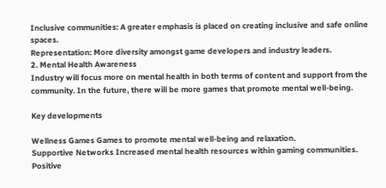Inclusive communities: A greater emphasis is placed on creating inclusive and safe online spaces.
Representation: More diversity amongst game developers and industry leaders.
2. Mental Health Awareness
Industry will focus more on mental health in both terms of content and support from the community. In the future, there will be more games that promote mental well-being.

Key developments

Wellness Games Games to promote mental well-being and relaxation.
Supportive Networks Increased mental health resources within gaming communities.
Positive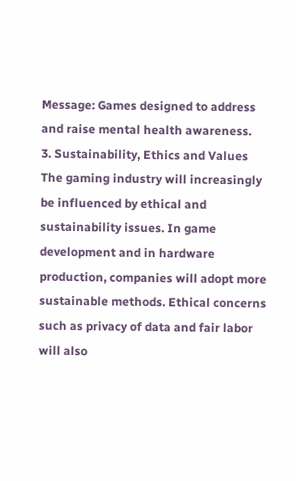Message: Games designed to address and raise mental health awareness.
3. Sustainability, Ethics and Values
The gaming industry will increasingly be influenced by ethical and sustainability issues. In game development and in hardware production, companies will adopt more sustainable methods. Ethical concerns such as privacy of data and fair labor will also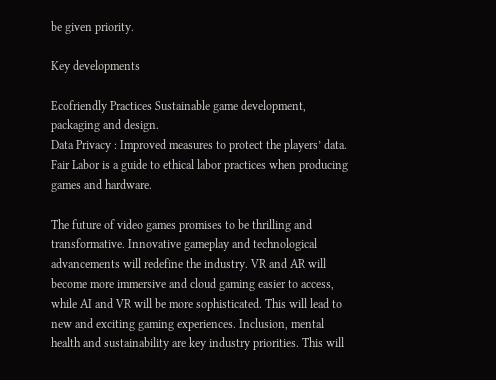be given priority.

Key developments

Ecofriendly Practices Sustainable game development, packaging and design.
Data Privacy : Improved measures to protect the players’ data.
Fair Labor is a guide to ethical labor practices when producing games and hardware.

The future of video games promises to be thrilling and transformative. Innovative gameplay and technological advancements will redefine the industry. VR and AR will become more immersive and cloud gaming easier to access, while AI and VR will be more sophisticated. This will lead to new and exciting gaming experiences. Inclusion, mental health and sustainability are key industry priorities. This will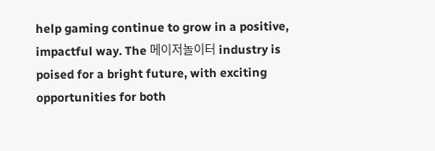help gaming continue to grow in a positive, impactful way. The 메이저놀이터 industry is poised for a bright future, with exciting opportunities for both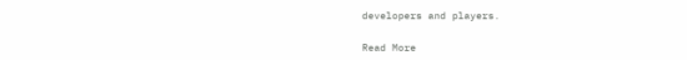developers and players.

Read More